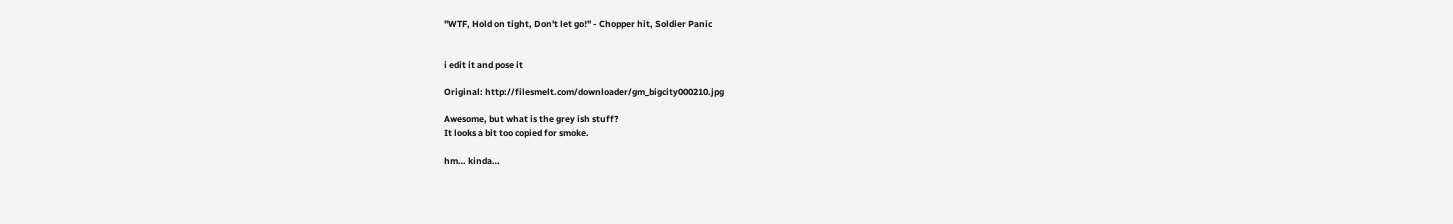"WTF, Hold on tight, Don't let go!" - Chopper hit, Soldier Panic


i edit it and pose it

Original: http://filesmelt.com/downloader/gm_bigcity000210.jpg

Awesome, but what is the grey ish stuff?
It looks a bit too copied for smoke.

hm… kinda…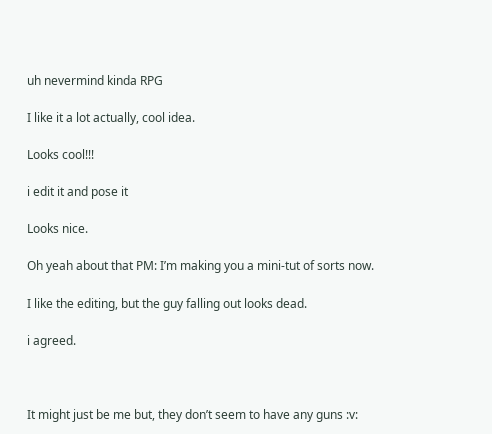uh nevermind kinda RPG

I like it a lot actually, cool idea.

Looks cool!!!

i edit it and pose it

Looks nice.

Oh yeah about that PM: I’m making you a mini-tut of sorts now.

I like the editing, but the guy falling out looks dead.

i agreed.



It might just be me but, they don’t seem to have any guns :v: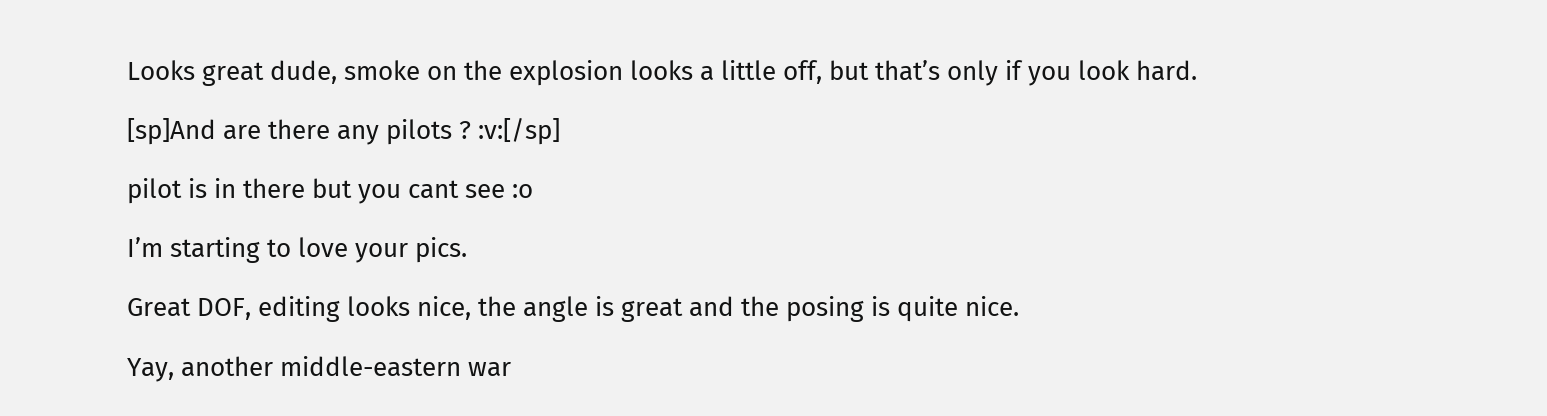Looks great dude, smoke on the explosion looks a little off, but that’s only if you look hard.

[sp]And are there any pilots ? :v:[/sp]

pilot is in there but you cant see :o

I’m starting to love your pics.

Great DOF, editing looks nice, the angle is great and the posing is quite nice.

Yay, another middle-eastern war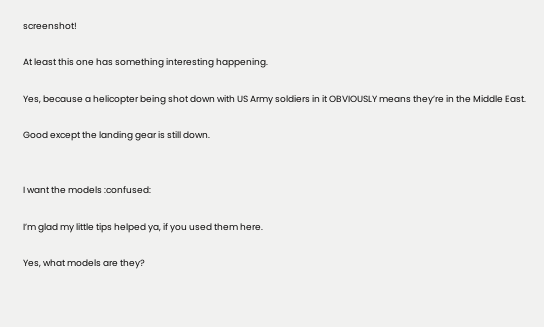screenshot!

At least this one has something interesting happening.

Yes, because a helicopter being shot down with US Army soldiers in it OBVIOUSLY means they’re in the Middle East.

Good except the landing gear is still down.


I want the models :confused:

I’m glad my little tips helped ya, if you used them here.

Yes, what models are they?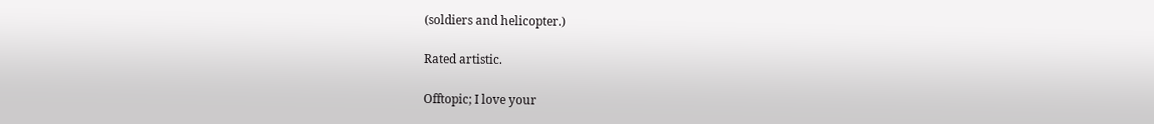(soldiers and helicopter.)

Rated artistic.

Offtopic; I love your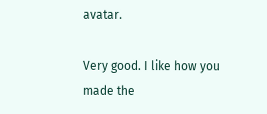avatar.

Very good. I like how you made the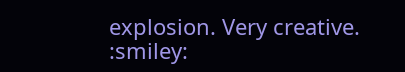explosion. Very creative. :smiley: